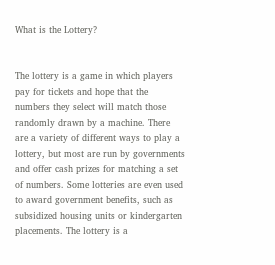What is the Lottery?


The lottery is a game in which players pay for tickets and hope that the numbers they select will match those randomly drawn by a machine. There are a variety of different ways to play a lottery, but most are run by governments and offer cash prizes for matching a set of numbers. Some lotteries are even used to award government benefits, such as subsidized housing units or kindergarten placements. The lottery is a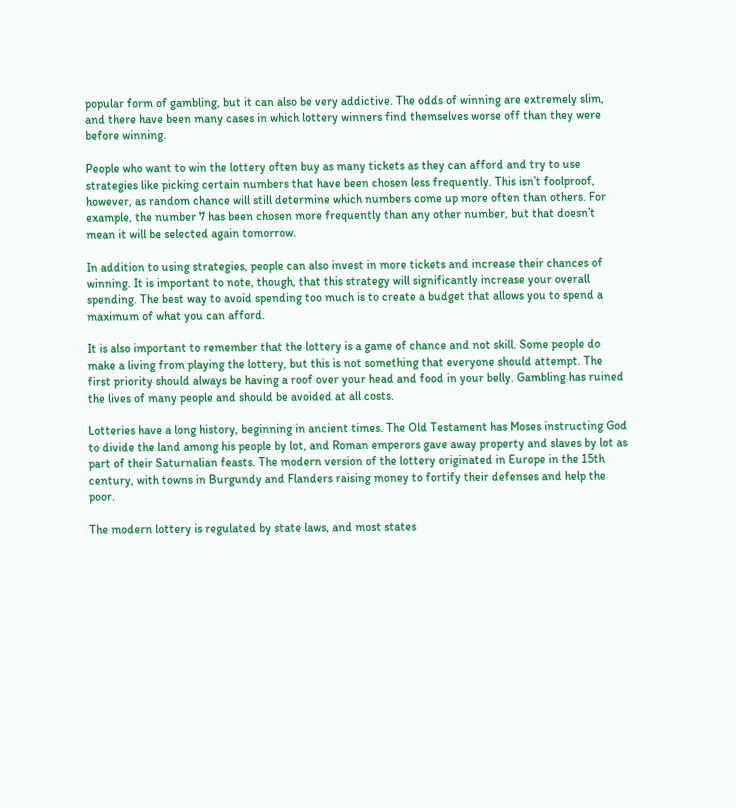popular form of gambling, but it can also be very addictive. The odds of winning are extremely slim, and there have been many cases in which lottery winners find themselves worse off than they were before winning.

People who want to win the lottery often buy as many tickets as they can afford and try to use strategies like picking certain numbers that have been chosen less frequently. This isn’t foolproof, however, as random chance will still determine which numbers come up more often than others. For example, the number 7 has been chosen more frequently than any other number, but that doesn’t mean it will be selected again tomorrow.

In addition to using strategies, people can also invest in more tickets and increase their chances of winning. It is important to note, though, that this strategy will significantly increase your overall spending. The best way to avoid spending too much is to create a budget that allows you to spend a maximum of what you can afford.

It is also important to remember that the lottery is a game of chance and not skill. Some people do make a living from playing the lottery, but this is not something that everyone should attempt. The first priority should always be having a roof over your head and food in your belly. Gambling has ruined the lives of many people and should be avoided at all costs.

Lotteries have a long history, beginning in ancient times. The Old Testament has Moses instructing God to divide the land among his people by lot, and Roman emperors gave away property and slaves by lot as part of their Saturnalian feasts. The modern version of the lottery originated in Europe in the 15th century, with towns in Burgundy and Flanders raising money to fortify their defenses and help the poor.

The modern lottery is regulated by state laws, and most states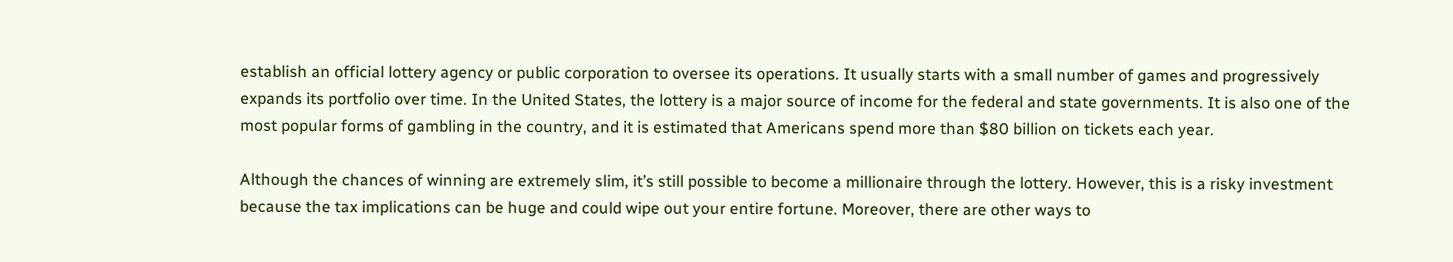establish an official lottery agency or public corporation to oversee its operations. It usually starts with a small number of games and progressively expands its portfolio over time. In the United States, the lottery is a major source of income for the federal and state governments. It is also one of the most popular forms of gambling in the country, and it is estimated that Americans spend more than $80 billion on tickets each year.

Although the chances of winning are extremely slim, it’s still possible to become a millionaire through the lottery. However, this is a risky investment because the tax implications can be huge and could wipe out your entire fortune. Moreover, there are other ways to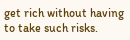get rich without having to take such risks.